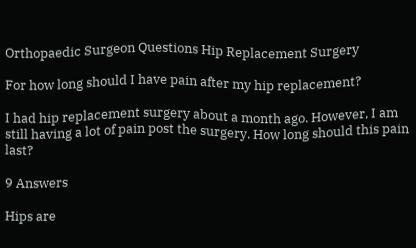Orthopaedic Surgeon Questions Hip Replacement Surgery

For how long should I have pain after my hip replacement?

I had hip replacement surgery about a month ago. However, I am still having a lot of pain post the surgery. How long should this pain last?

9 Answers

Hips are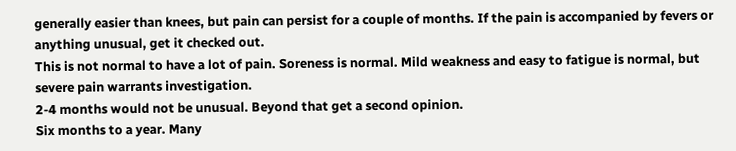generally easier than knees, but pain can persist for a couple of months. If the pain is accompanied by fevers or anything unusual, get it checked out.
This is not normal to have a lot of pain. Soreness is normal. Mild weakness and easy to fatigue is normal, but severe pain warrants investigation.
2-4 months would not be unusual. Beyond that get a second opinion.
Six months to a year. Many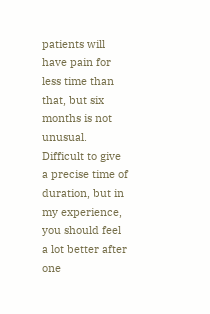patients will have pain for less time than that, but six months is not unusual.
Difficult to give a precise time of duration, but in my experience, you should feel a lot better after one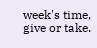week's time, give or take.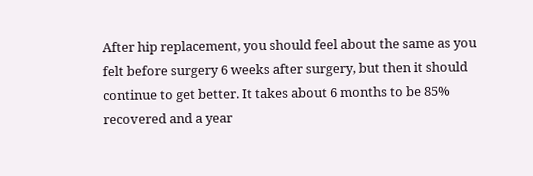After hip replacement, you should feel about the same as you felt before surgery 6 weeks after surgery, but then it should continue to get better. It takes about 6 months to be 85% recovered and a year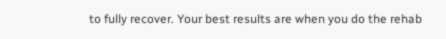to fully recover. Your best results are when you do the rehab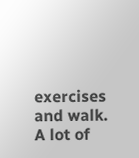exercises and walk.
A lot of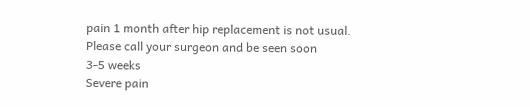pain 1 month after hip replacement is not usual. Please call your surgeon and be seen soon
3-5 weeks
Severe pain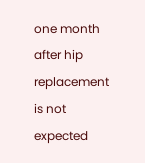one month after hip replacement is not expected